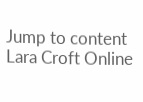Jump to content
Lara Croft Online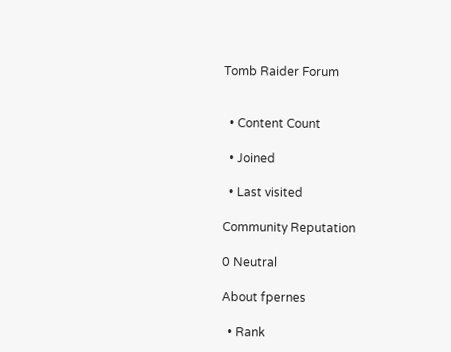Tomb Raider Forum


  • Content Count

  • Joined

  • Last visited

Community Reputation

0 Neutral

About fpernes

  • Rank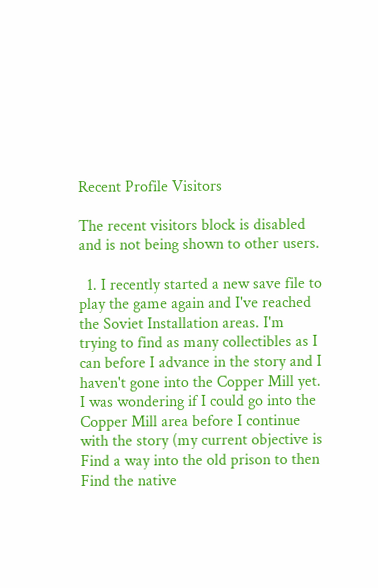Recent Profile Visitors

The recent visitors block is disabled and is not being shown to other users.

  1. I recently started a new save file to play the game again and I've reached the Soviet Installation areas. I'm trying to find as many collectibles as I can before I advance in the story and I haven't gone into the Copper Mill yet. I was wondering if I could go into the Copper Mill area before I continue with the story (my current objective is Find a way into the old prison to then Find the native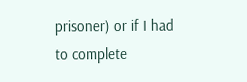prisoner) or if I had to complete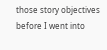those story objectives before I went into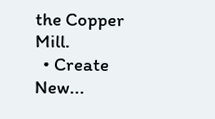the Copper Mill.
  • Create New...